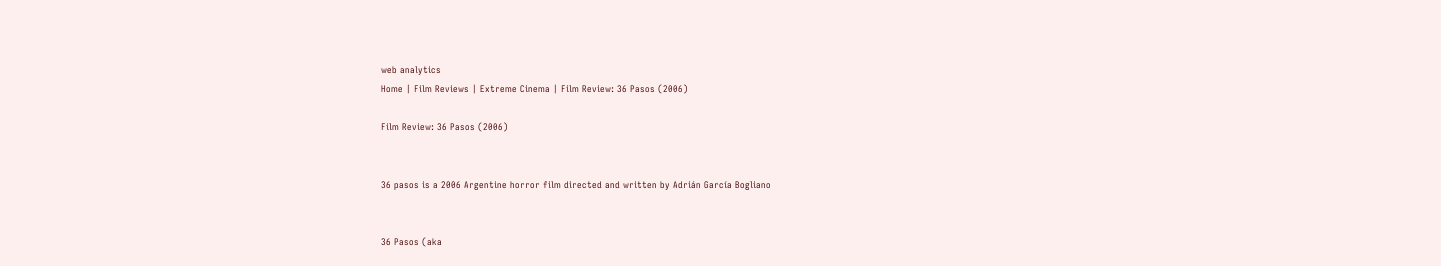web analytics
Home | Film Reviews | Extreme Cinema | Film Review: 36 Pasos (2006)

Film Review: 36 Pasos (2006)


36 pasos is a 2006 Argentine horror film directed and written by Adrián García Bogliano


36 Pasos (aka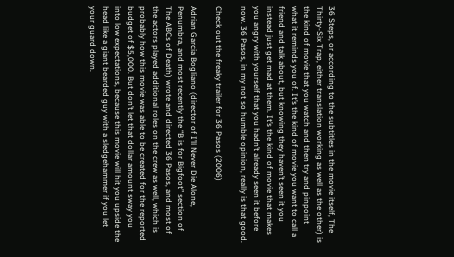36 Steps, or according to the subtitles in the movie itself, The Thirty-Six Trap, either translation working as well as the other) is the kind of movie that you watch and then try and pinpoint what it reminds you of. It’s the kind of movie you want to call a friend and talk about, but knowing they haven’t seen it you instead just get mad at them. It’s the kind of movie that makes you angry with yourself that you hadn’t already seen it before now. 36 Pasos, in my not so humble opinion, really is that good.

Check out the freaky trailer for 36 Pasos (2006)

Adrian Garcia Bogliano (director of I’ll Never Die Alone, Penumbra, and most recently the “B is for Bigfoot” section of The ABCs of Death) wrote and directed 36 Pasos, and most of the actors played additional roles on the crew as well, which is probably how this movie was able to be created for the reported budget of $5,000. But don’t let that dollar amount sway you into low expectations, because this movie will hit you upside the head like a giant bearded guy with a sledgehammer if you let your guard down.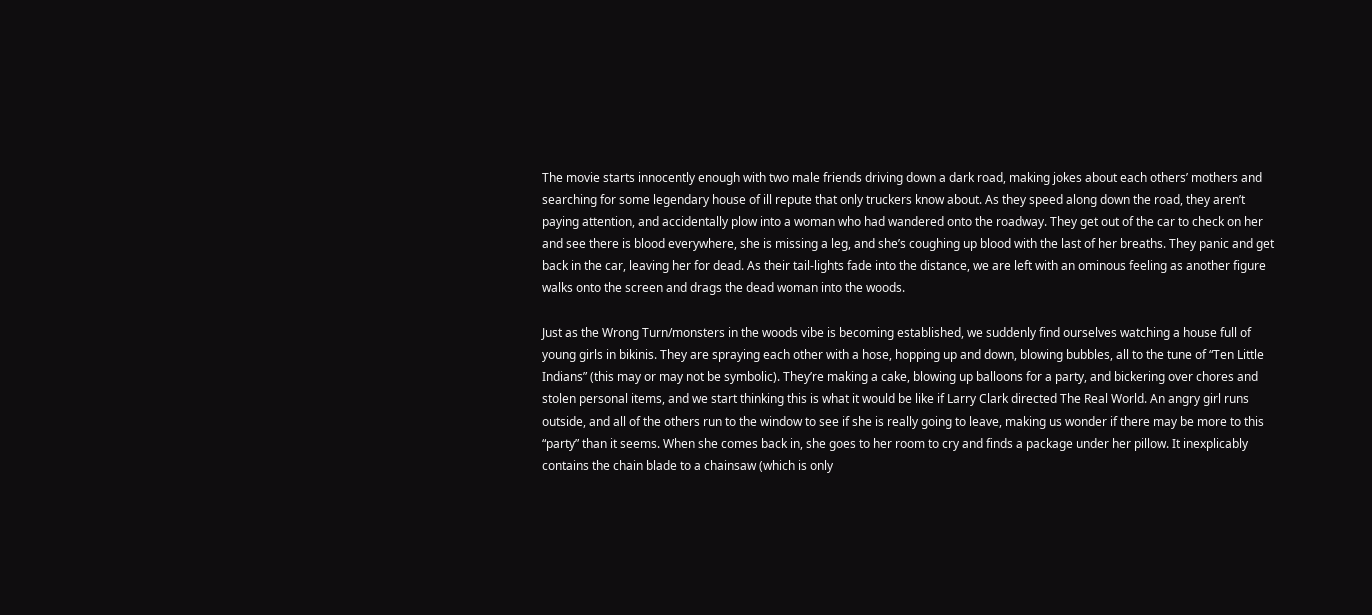The movie starts innocently enough with two male friends driving down a dark road, making jokes about each others’ mothers and searching for some legendary house of ill repute that only truckers know about. As they speed along down the road, they aren’t paying attention, and accidentally plow into a woman who had wandered onto the roadway. They get out of the car to check on her and see there is blood everywhere, she is missing a leg, and she’s coughing up blood with the last of her breaths. They panic and get back in the car, leaving her for dead. As their tail-lights fade into the distance, we are left with an ominous feeling as another figure walks onto the screen and drags the dead woman into the woods.

Just as the Wrong Turn/monsters in the woods vibe is becoming established, we suddenly find ourselves watching a house full of young girls in bikinis. They are spraying each other with a hose, hopping up and down, blowing bubbles, all to the tune of “Ten Little Indians” (this may or may not be symbolic). They’re making a cake, blowing up balloons for a party, and bickering over chores and stolen personal items, and we start thinking this is what it would be like if Larry Clark directed The Real World. An angry girl runs outside, and all of the others run to the window to see if she is really going to leave, making us wonder if there may be more to this “party” than it seems. When she comes back in, she goes to her room to cry and finds a package under her pillow. It inexplicably contains the chain blade to a chainsaw (which is only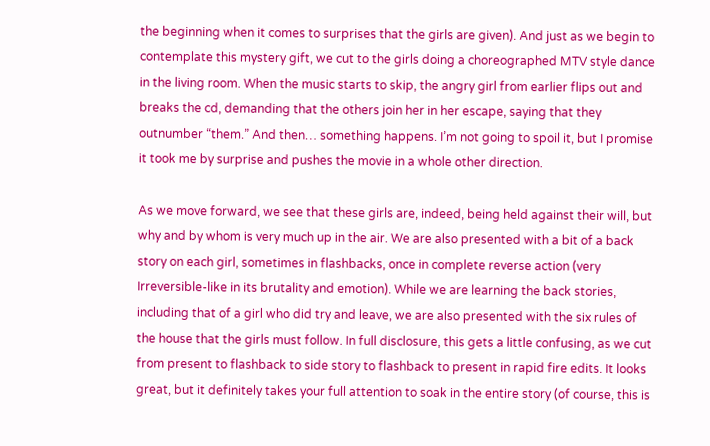the beginning when it comes to surprises that the girls are given). And just as we begin to contemplate this mystery gift, we cut to the girls doing a choreographed MTV style dance in the living room. When the music starts to skip, the angry girl from earlier flips out and breaks the cd, demanding that the others join her in her escape, saying that they outnumber “them.” And then… something happens. I’m not going to spoil it, but I promise it took me by surprise and pushes the movie in a whole other direction.

As we move forward, we see that these girls are, indeed, being held against their will, but why and by whom is very much up in the air. We are also presented with a bit of a back story on each girl, sometimes in flashbacks, once in complete reverse action (very Irreversible-like in its brutality and emotion). While we are learning the back stories, including that of a girl who did try and leave, we are also presented with the six rules of the house that the girls must follow. In full disclosure, this gets a little confusing, as we cut from present to flashback to side story to flashback to present in rapid fire edits. It looks great, but it definitely takes your full attention to soak in the entire story (of course, this is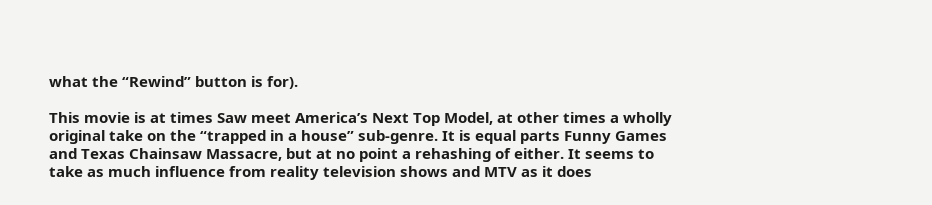what the “Rewind” button is for).

This movie is at times Saw meet America’s Next Top Model, at other times a wholly original take on the “trapped in a house” sub-genre. It is equal parts Funny Games and Texas Chainsaw Massacre, but at no point a rehashing of either. It seems to take as much influence from reality television shows and MTV as it does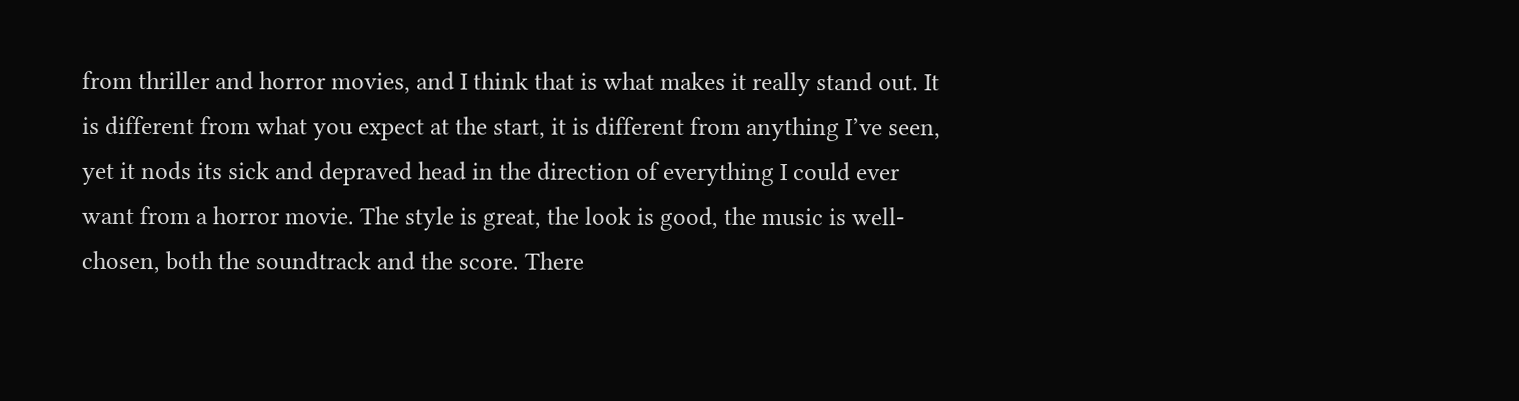from thriller and horror movies, and I think that is what makes it really stand out. It is different from what you expect at the start, it is different from anything I’ve seen, yet it nods its sick and depraved head in the direction of everything I could ever want from a horror movie. The style is great, the look is good, the music is well-chosen, both the soundtrack and the score. There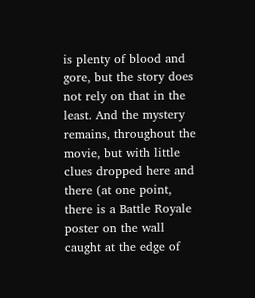is plenty of blood and gore, but the story does not rely on that in the least. And the mystery remains, throughout the movie, but with little clues dropped here and there (at one point, there is a Battle Royale poster on the wall caught at the edge of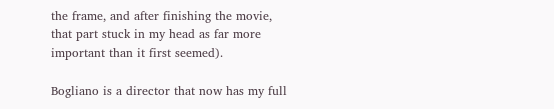the frame, and after finishing the movie, that part stuck in my head as far more important than it first seemed).

Bogliano is a director that now has my full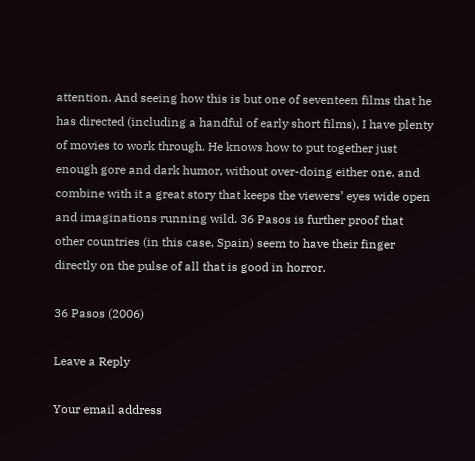attention. And seeing how this is but one of seventeen films that he has directed (including a handful of early short films), I have plenty of movies to work through. He knows how to put together just enough gore and dark humor, without over-doing either one, and combine with it a great story that keeps the viewers’ eyes wide open and imaginations running wild. 36 Pasos is further proof that other countries (in this case, Spain) seem to have their finger directly on the pulse of all that is good in horror.

36 Pasos (2006)

Leave a Reply

Your email address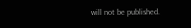will not be published.